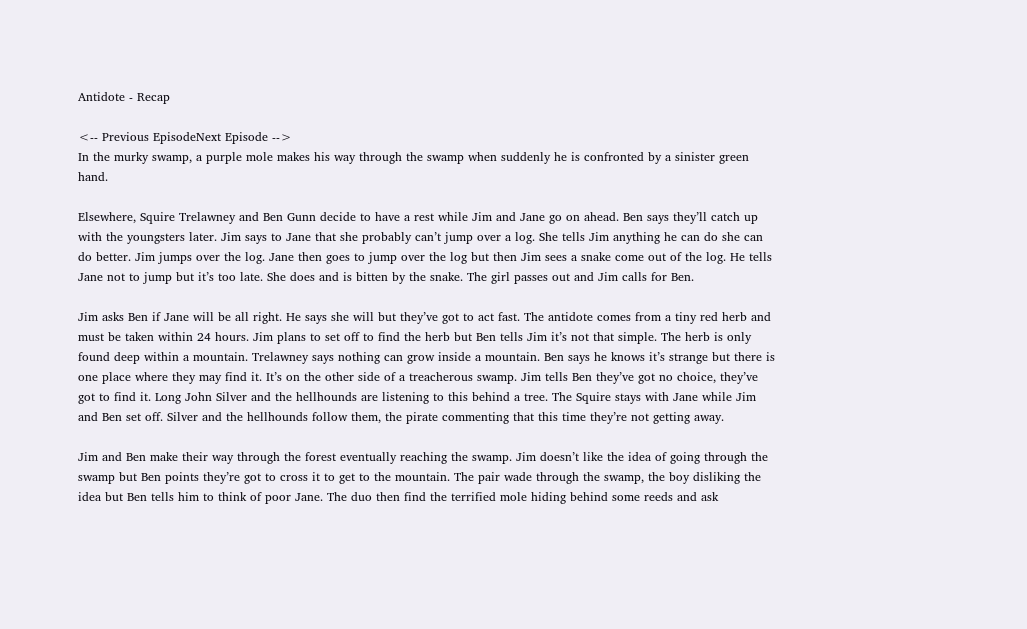Antidote - Recap

<-- Previous EpisodeNext Episode -->
In the murky swamp, a purple mole makes his way through the swamp when suddenly he is confronted by a sinister green hand.

Elsewhere, Squire Trelawney and Ben Gunn decide to have a rest while Jim and Jane go on ahead. Ben says they’ll catch up with the youngsters later. Jim says to Jane that she probably can’t jump over a log. She tells Jim anything he can do she can do better. Jim jumps over the log. Jane then goes to jump over the log but then Jim sees a snake come out of the log. He tells Jane not to jump but it’s too late. She does and is bitten by the snake. The girl passes out and Jim calls for Ben.

Jim asks Ben if Jane will be all right. He says she will but they’ve got to act fast. The antidote comes from a tiny red herb and must be taken within 24 hours. Jim plans to set off to find the herb but Ben tells Jim it’s not that simple. The herb is only found deep within a mountain. Trelawney says nothing can grow inside a mountain. Ben says he knows it’s strange but there is one place where they may find it. It’s on the other side of a treacherous swamp. Jim tells Ben they’ve got no choice, they’ve got to find it. Long John Silver and the hellhounds are listening to this behind a tree. The Squire stays with Jane while Jim and Ben set off. Silver and the hellhounds follow them, the pirate commenting that this time they’re not getting away.

Jim and Ben make their way through the forest eventually reaching the swamp. Jim doesn’t like the idea of going through the swamp but Ben points they’re got to cross it to get to the mountain. The pair wade through the swamp, the boy disliking the idea but Ben tells him to think of poor Jane. The duo then find the terrified mole hiding behind some reeds and ask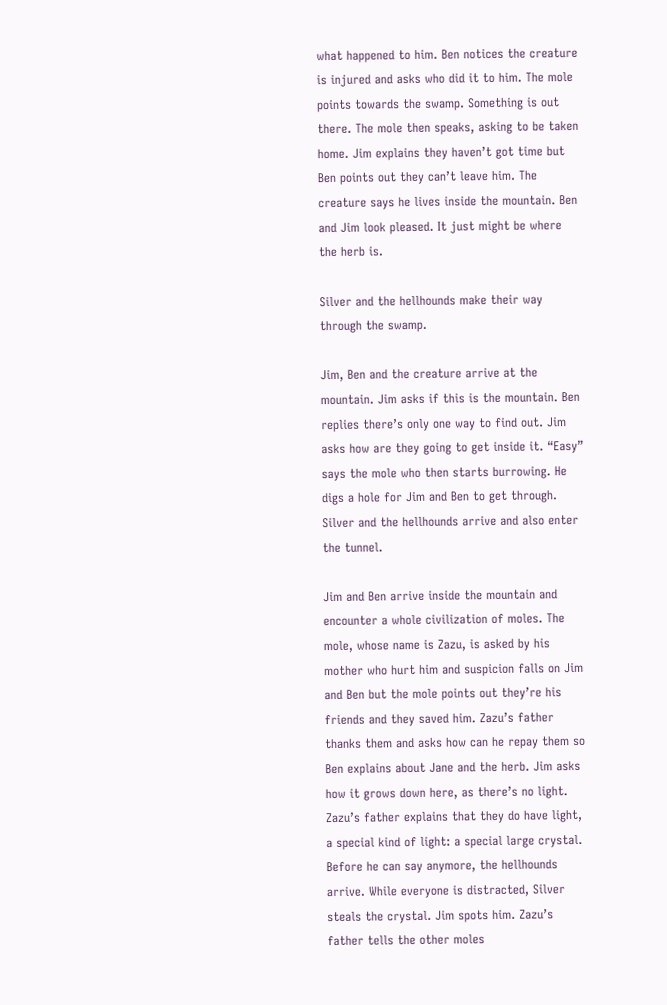what happened to him. Ben notices the creature is injured and asks who did it to him. The mole points towards the swamp. Something is out there. The mole then speaks, asking to be taken home. Jim explains they haven’t got time but Ben points out they can’t leave him. The creature says he lives inside the mountain. Ben and Jim look pleased. It just might be where the herb is.

Silver and the hellhounds make their way through the swamp.

Jim, Ben and the creature arrive at the mountain. Jim asks if this is the mountain. Ben replies there’s only one way to find out. Jim asks how are they going to get inside it. “Easy” says the mole who then starts burrowing. He digs a hole for Jim and Ben to get through. Silver and the hellhounds arrive and also enter the tunnel.

Jim and Ben arrive inside the mountain and encounter a whole civilization of moles. The mole, whose name is Zazu, is asked by his mother who hurt him and suspicion falls on Jim and Ben but the mole points out they’re his friends and they saved him. Zazu’s father thanks them and asks how can he repay them so Ben explains about Jane and the herb. Jim asks how it grows down here, as there’s no light. Zazu’s father explains that they do have light, a special kind of light: a special large crystal. Before he can say anymore, the hellhounds arrive. While everyone is distracted, Silver steals the crystal. Jim spots him. Zazu’s father tells the other moles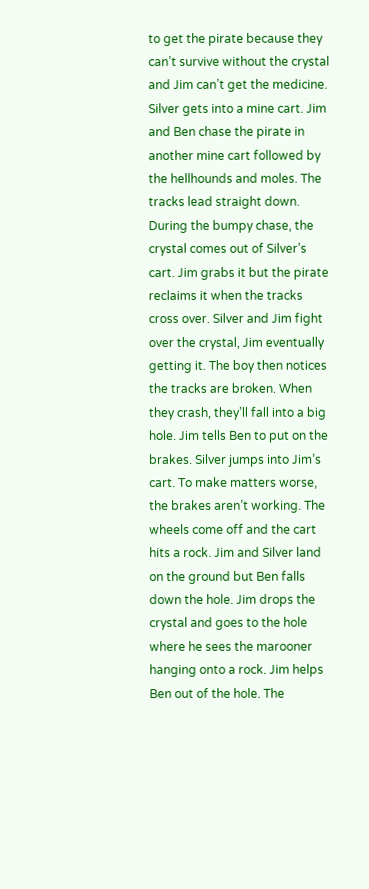to get the pirate because they can’t survive without the crystal and Jim can’t get the medicine. Silver gets into a mine cart. Jim and Ben chase the pirate in another mine cart followed by the hellhounds and moles. The tracks lead straight down. During the bumpy chase, the crystal comes out of Silver’s cart. Jim grabs it but the pirate reclaims it when the tracks cross over. Silver and Jim fight over the crystal, Jim eventually getting it. The boy then notices the tracks are broken. When they crash, they’ll fall into a big hole. Jim tells Ben to put on the brakes. Silver jumps into Jim’s cart. To make matters worse, the brakes aren’t working. The wheels come off and the cart hits a rock. Jim and Silver land on the ground but Ben falls down the hole. Jim drops the crystal and goes to the hole where he sees the marooner hanging onto a rock. Jim helps Ben out of the hole. The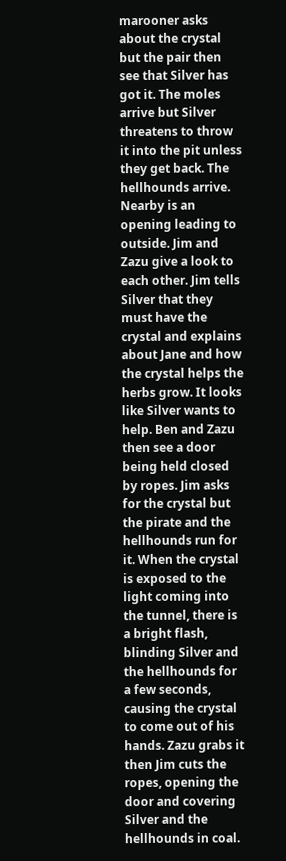marooner asks about the crystal but the pair then see that Silver has got it. The moles arrive but Silver threatens to throw it into the pit unless they get back. The hellhounds arrive. Nearby is an opening leading to outside. Jim and Zazu give a look to each other. Jim tells Silver that they must have the crystal and explains about Jane and how the crystal helps the herbs grow. It looks like Silver wants to help. Ben and Zazu then see a door being held closed by ropes. Jim asks for the crystal but the pirate and the hellhounds run for it. When the crystal is exposed to the light coming into the tunnel, there is a bright flash, blinding Silver and the hellhounds for a few seconds, causing the crystal to come out of his hands. Zazu grabs it then Jim cuts the ropes, opening the door and covering Silver and the hellhounds in coal.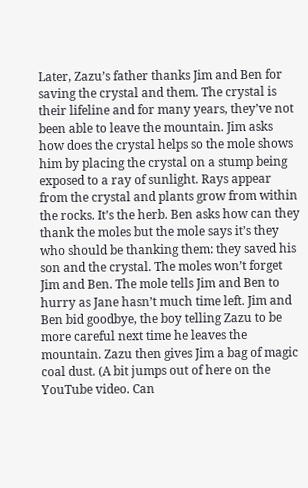Later, Zazu’s father thanks Jim and Ben for saving the crystal and them. The crystal is their lifeline and for many years, they’ve not been able to leave the mountain. Jim asks how does the crystal helps so the mole shows him by placing the crystal on a stump being exposed to a ray of sunlight. Rays appear from the crystal and plants grow from within the rocks. It’s the herb. Ben asks how can they thank the moles but the mole says it’s they who should be thanking them: they saved his son and the crystal. The moles won’t forget Jim and Ben. The mole tells Jim and Ben to hurry as Jane hasn’t much time left. Jim and Ben bid goodbye, the boy telling Zazu to be more careful next time he leaves the mountain. Zazu then gives Jim a bag of magic coal dust. (A bit jumps out of here on the YouTube video. Can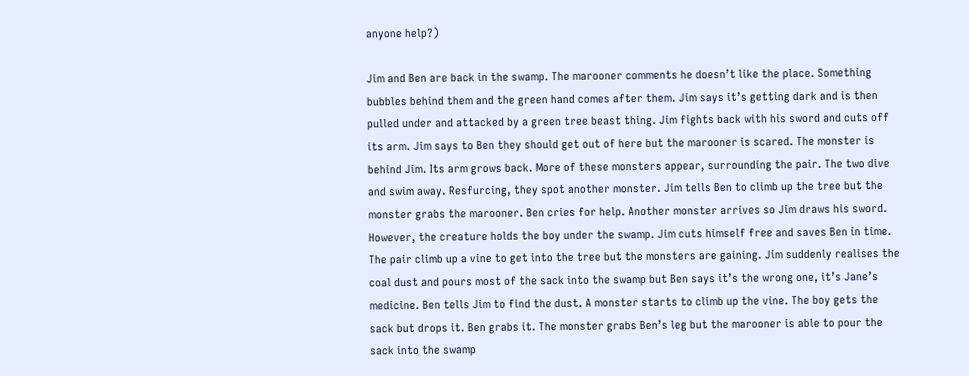anyone help?)

Jim and Ben are back in the swamp. The marooner comments he doesn’t like the place. Something bubbles behind them and the green hand comes after them. Jim says it’s getting dark and is then pulled under and attacked by a green tree beast thing. Jim fights back with his sword and cuts off its arm. Jim says to Ben they should get out of here but the marooner is scared. The monster is behind Jim. Its arm grows back. More of these monsters appear, surrounding the pair. The two dive and swim away. Resfurcing, they spot another monster. Jim tells Ben to climb up the tree but the monster grabs the marooner. Ben cries for help. Another monster arrives so Jim draws his sword. However, the creature holds the boy under the swamp. Jim cuts himself free and saves Ben in time. The pair climb up a vine to get into the tree but the monsters are gaining. Jim suddenly realises the coal dust and pours most of the sack into the swamp but Ben says it’s the wrong one, it’s Jane’s medicine. Ben tells Jim to find the dust. A monster starts to climb up the vine. The boy gets the sack but drops it. Ben grabs it. The monster grabs Ben’s leg but the marooner is able to pour the sack into the swamp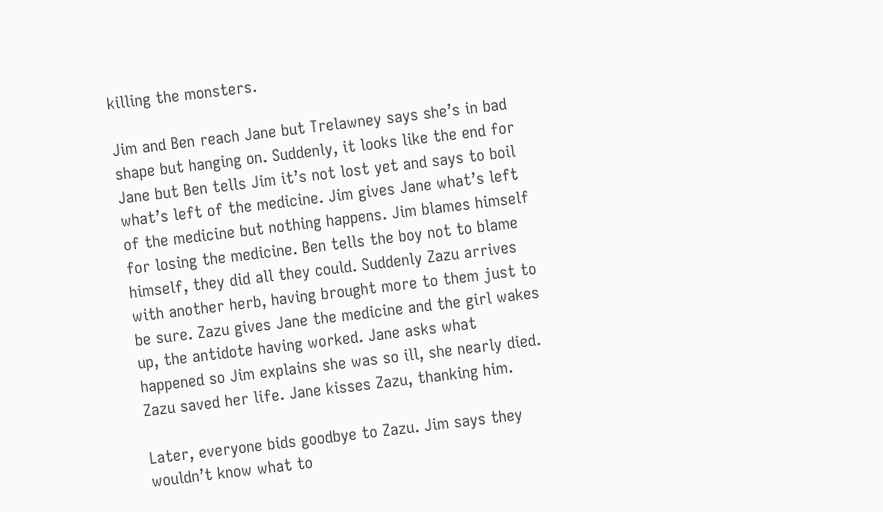killing the monsters.

Jim and Ben reach Jane but Trelawney says she’s in bad shape but hanging on. Suddenly, it looks like the end for Jane but Ben tells Jim it’s not lost yet and says to boil what’s left of the medicine. Jim gives Jane what’s left of the medicine but nothing happens. Jim blames himself for losing the medicine. Ben tells the boy not to blame himself, they did all they could. Suddenly Zazu arrives with another herb, having brought more to them just to be sure. Zazu gives Jane the medicine and the girl wakes up, the antidote having worked. Jane asks what happened so Jim explains she was so ill, she nearly died. Zazu saved her life. Jane kisses Zazu, thanking him.

Later, everyone bids goodbye to Zazu. Jim says they wouldn’t know what to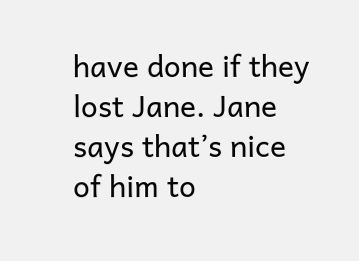have done if they lost Jane. Jane says that’s nice of him to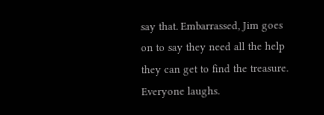say that. Embarrassed, Jim goes on to say they need all the help they can get to find the treasure. Everyone laughs.